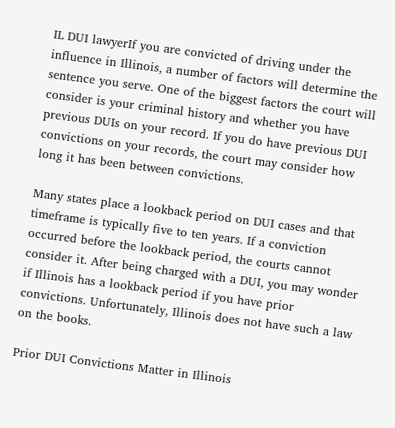IL DUI lawyerIf you are convicted of driving under the influence in Illinois, a number of factors will determine the sentence you serve. One of the biggest factors the court will consider is your criminal history and whether you have previous DUIs on your record. If you do have previous DUI convictions on your records, the court may consider how long it has been between convictions.

Many states place a lookback period on DUI cases and that timeframe is typically five to ten years. If a conviction occurred before the lookback period, the courts cannot consider it. After being charged with a DUI, you may wonder if Illinois has a lookback period if you have prior convictions. Unfortunately, Illinois does not have such a law on the books.

Prior DUI Convictions Matter in Illinois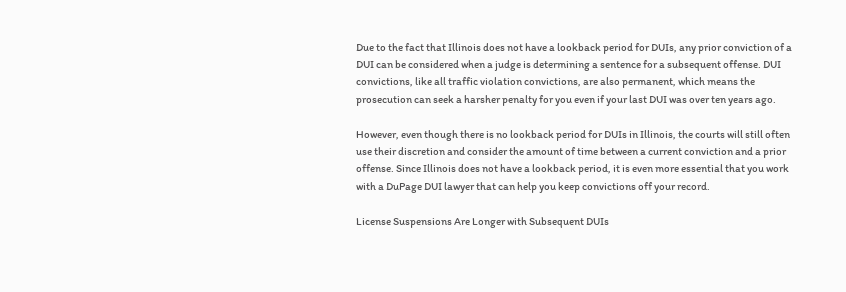Due to the fact that Illinois does not have a lookback period for DUIs, any prior conviction of a DUI can be considered when a judge is determining a sentence for a subsequent offense. DUI convictions, like all traffic violation convictions, are also permanent, which means the prosecution can seek a harsher penalty for you even if your last DUI was over ten years ago.

However, even though there is no lookback period for DUIs in Illinois, the courts will still often use their discretion and consider the amount of time between a current conviction and a prior offense. Since Illinois does not have a lookback period, it is even more essential that you work with a DuPage DUI lawyer that can help you keep convictions off your record.

License Suspensions Are Longer with Subsequent DUIs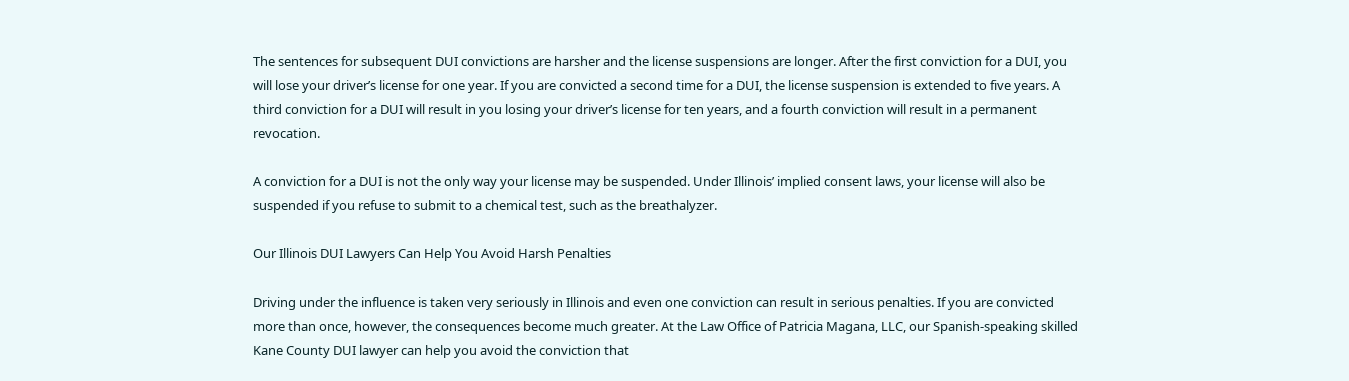The sentences for subsequent DUI convictions are harsher and the license suspensions are longer. After the first conviction for a DUI, you will lose your driver’s license for one year. If you are convicted a second time for a DUI, the license suspension is extended to five years. A third conviction for a DUI will result in you losing your driver’s license for ten years, and a fourth conviction will result in a permanent revocation.

A conviction for a DUI is not the only way your license may be suspended. Under Illinois’ implied consent laws, your license will also be suspended if you refuse to submit to a chemical test, such as the breathalyzer.

Our Illinois DUI Lawyers Can Help You Avoid Harsh Penalties

Driving under the influence is taken very seriously in Illinois and even one conviction can result in serious penalties. If you are convicted more than once, however, the consequences become much greater. At the Law Office of Patricia Magana, LLC, our Spanish-speaking skilled Kane County DUI lawyer can help you avoid the conviction that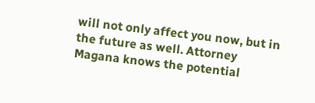will not only affect you now, but in the future as well. Attorney Magana knows the potential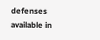defenses available in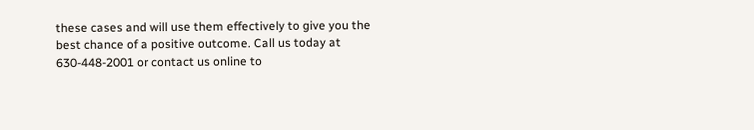these cases and will use them effectively to give you the best chance of a positive outcome. Call us today at 630-448-2001 or contact us online to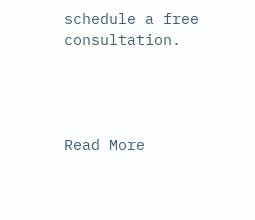schedule a free consultation.




Read More